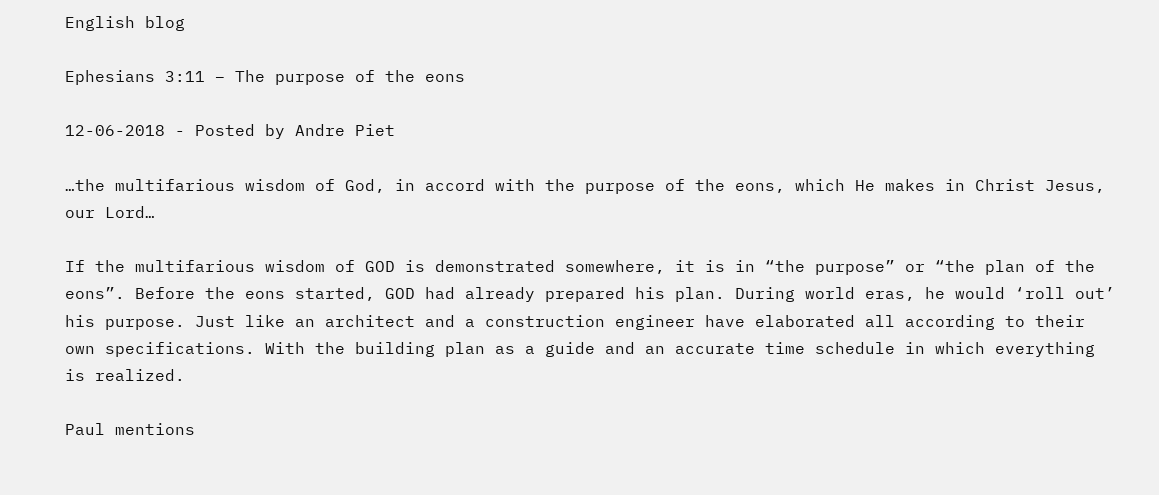English blog

Ephesians 3:11 – The purpose of the eons

12-06-2018 - Posted by Andre Piet

…the multifarious wisdom of God, in accord with the purpose of the eons, which He makes in Christ Jesus, our Lord…

If the multifarious wisdom of GOD is demonstrated somewhere, it is in “the purpose” or “the plan of the eons”. Before the eons started, GOD had already prepared his plan. During world eras, he would ‘roll out’ his purpose. Just like an architect and a construction engineer have elaborated all according to their own specifications. With the building plan as a guide and an accurate time schedule in which everything is realized.

Paul mentions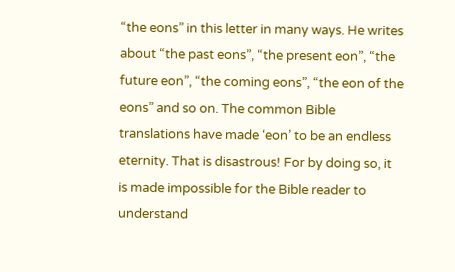“the eons” in this letter in many ways. He writes about “the past eons”, “the present eon”, “the future eon”, “the coming eons”, “the eon of the eons” and so on. The common Bible translations have made ‘eon’ to be an endless eternity. That is disastrous! For by doing so, it is made impossible for the Bible reader to understand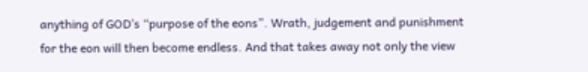anything of GOD’s “purpose of the eons”. Wrath, judgement and punishment for the eon will then become endless. And that takes away not only the view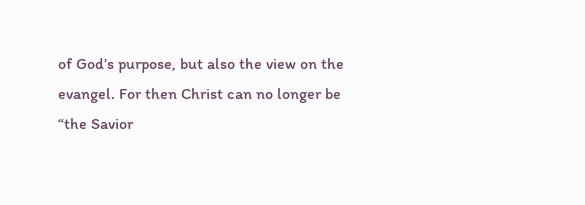of God’s purpose, but also the view on the evangel. For then Christ can no longer be “the Savior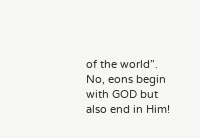of the world”. No, eons begin with GOD but also end in Him!